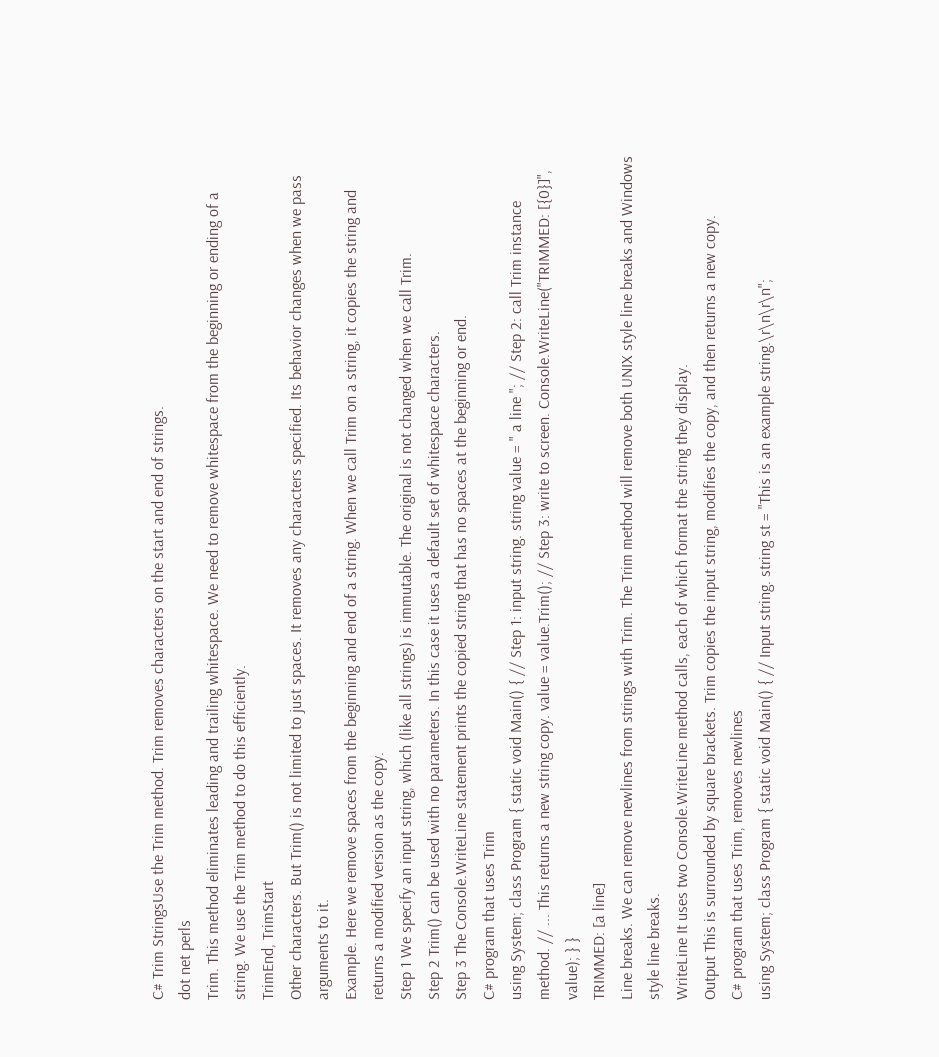C# Trim StringsUse the Trim method. Trim removes characters on the start and end of strings.
dot net perls
Trim. This method eliminates leading and trailing whitespace. We need to remove whitespace from the beginning or ending of a string. We use the Trim method to do this efficiently.
TrimEnd, TrimStart
Other characters. But Trim() is not limited to just spaces. It removes any characters specified. Its behavior changes when we pass arguments to it.
Example. Here we remove spaces from the beginning and end of a string. When we call Trim on a string, it copies the string and returns a modified version as the copy.
Step 1 We specify an input string, which (like all strings) is immutable. The original is not changed when we call Trim.
Step 2 Trim() can be used with no parameters. In this case it uses a default set of whitespace characters.
Step 3 The Console.WriteLine statement prints the copied string that has no spaces at the beginning or end.
C# program that uses Trim
using System; class Program { static void Main() { // Step 1: input string. string value = " a line "; // Step 2: call Trim instance method. // ... This returns a new string copy. value = value.Trim(); // Step 3: write to screen. Console.WriteLine("TRIMMED: [{0}]", value); } }
TRIMMED: [a line]
Line breaks. We can remove newlines from strings with Trim. The Trim method will remove both UNIX style line breaks and Windows style line breaks.
WriteLine It uses two Console.WriteLine method calls, each of which format the string they display.
Output This is surrounded by square brackets. Trim copies the input string, modifies the copy, and then returns a new copy.
C# program that uses Trim, removes newlines
using System; class Program { static void Main() { // Input string. string st = "This is an example string.\r\n\r\n";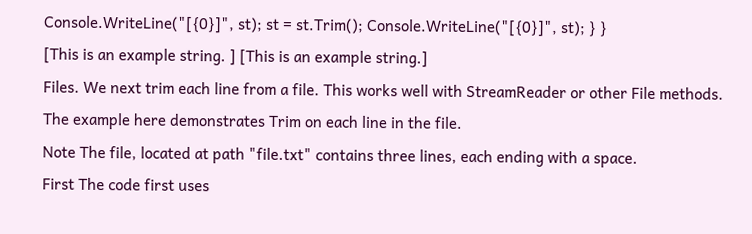Console.WriteLine("[{0}]", st); st = st.Trim(); Console.WriteLine("[{0}]", st); } }
[This is an example string. ] [This is an example string.]
Files. We next trim each line from a file. This works well with StreamReader or other File methods. The example here demonstrates Trim on each line in the file.
Note The file, located at path "file.txt" contains three lines, each ending with a space.
First The code first uses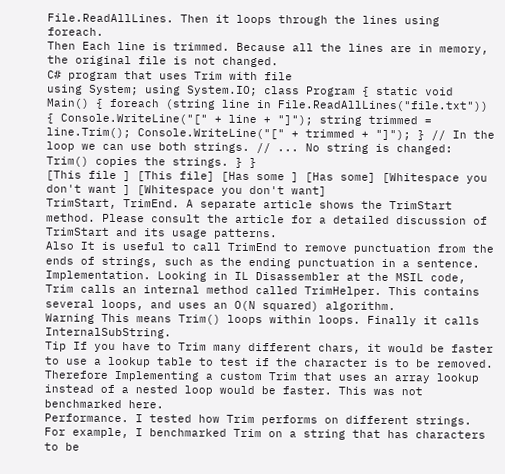File.ReadAllLines. Then it loops through the lines using foreach.
Then Each line is trimmed. Because all the lines are in memory, the original file is not changed.
C# program that uses Trim with file
using System; using System.IO; class Program { static void Main() { foreach (string line in File.ReadAllLines("file.txt")) { Console.WriteLine("[" + line + "]"); string trimmed = line.Trim(); Console.WriteLine("[" + trimmed + "]"); } // In the loop we can use both strings. // ... No string is changed: Trim() copies the strings. } }
[This file ] [This file] [Has some ] [Has some] [Whitespace you don't want ] [Whitespace you don't want]
TrimStart, TrimEnd. A separate article shows the TrimStart method. Please consult the article for a detailed discussion of TrimStart and its usage patterns.
Also It is useful to call TrimEnd to remove punctuation from the ends of strings, such as the ending punctuation in a sentence.
Implementation. Looking in IL Disassembler at the MSIL code, Trim calls an internal method called TrimHelper. This contains several loops, and uses an O(N squared) algorithm.
Warning This means Trim() loops within loops. Finally it calls InternalSubString.
Tip If you have to Trim many different chars, it would be faster to use a lookup table to test if the character is to be removed.
Therefore Implementing a custom Trim that uses an array lookup instead of a nested loop would be faster. This was not benchmarked here.
Performance. I tested how Trim performs on different strings. For example, I benchmarked Trim on a string that has characters to be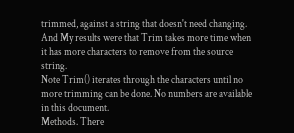trimmed, against a string that doesn't need changing.
And My results were that Trim takes more time when it has more characters to remove from the source string.
Note Trim() iterates through the characters until no more trimming can be done. No numbers are available in this document.
Methods. There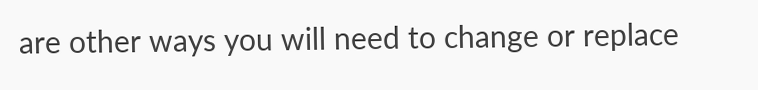are other ways you will need to change or replace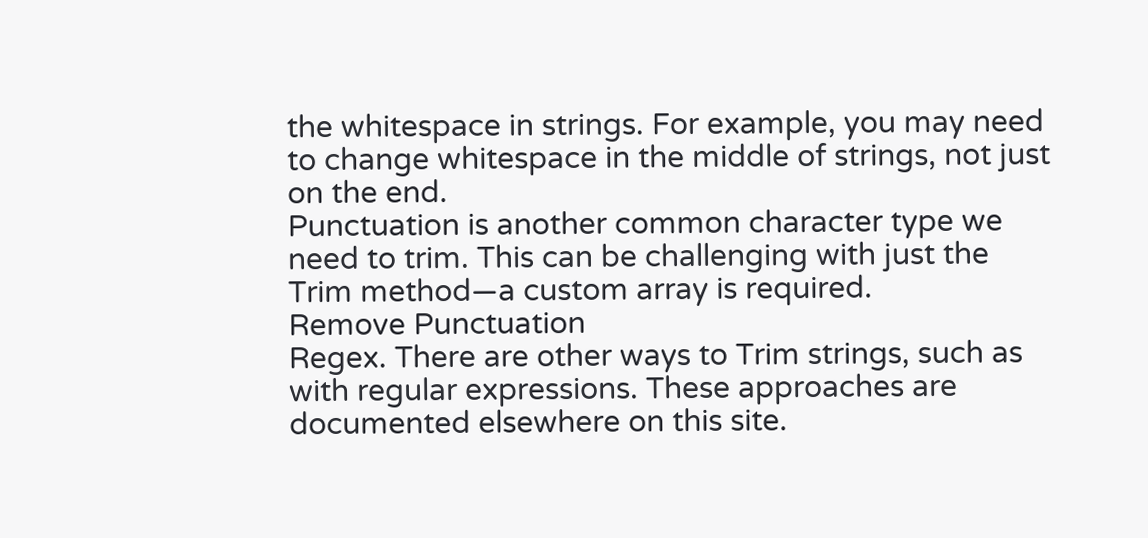the whitespace in strings. For example, you may need to change whitespace in the middle of strings, not just on the end.
Punctuation is another common character type we need to trim. This can be challenging with just the Trim method—a custom array is required.
Remove Punctuation
Regex. There are other ways to Trim strings, such as with regular expressions. These approaches are documented elsewhere on this site.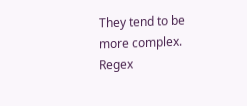They tend to be more complex.
Regex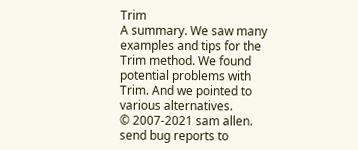Trim
A summary. We saw many examples and tips for the Trim method. We found potential problems with Trim. And we pointed to various alternatives.
© 2007-2021 sam allen. send bug reports to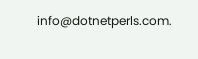info@dotnetperls.com.